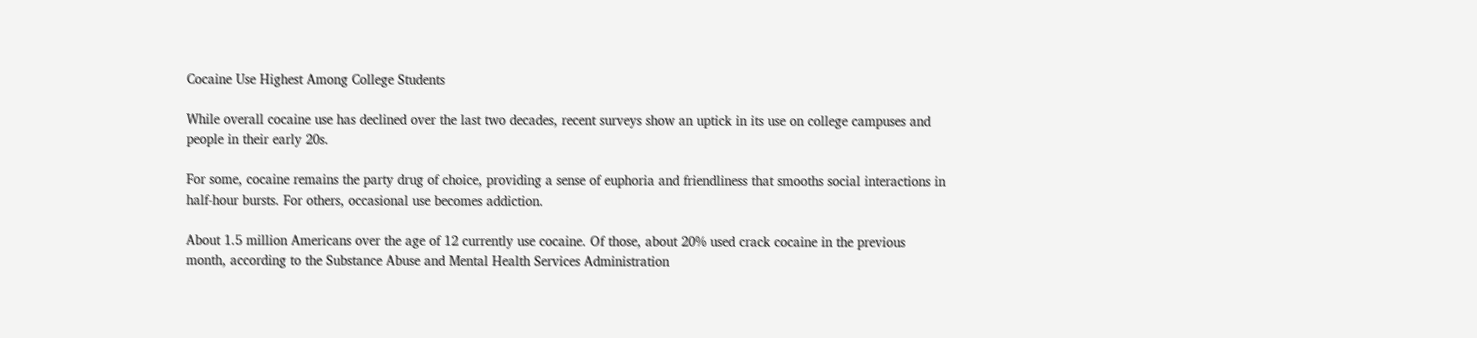Cocaine Use Highest Among College Students

While overall cocaine use has declined over the last two decades, recent surveys show an uptick in its use on college campuses and people in their early 20s.

For some, cocaine remains the party drug of choice, providing a sense of euphoria and friendliness that smooths social interactions in half-hour bursts. For others, occasional use becomes addiction.

About 1.5 million Americans over the age of 12 currently use cocaine. Of those, about 20% used crack cocaine in the previous month, according to the Substance Abuse and Mental Health Services Administration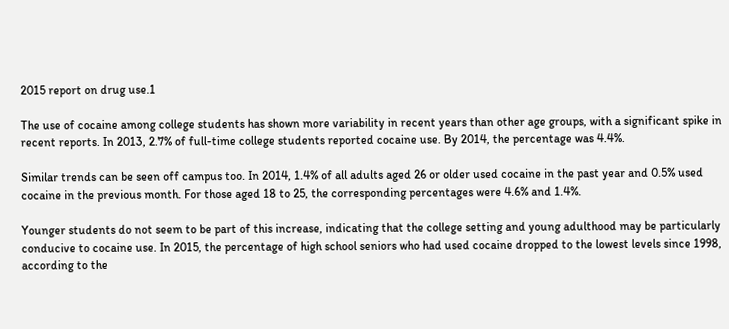2015 report on drug use.1

The use of cocaine among college students has shown more variability in recent years than other age groups, with a significant spike in recent reports. In 2013, 2.7% of full-time college students reported cocaine use. By 2014, the percentage was 4.4%.

Similar trends can be seen off campus too. In 2014, 1.4% of all adults aged 26 or older used cocaine in the past year and 0.5% used cocaine in the previous month. For those aged 18 to 25, the corresponding percentages were 4.6% and 1.4%.

Younger students do not seem to be part of this increase, indicating that the college setting and young adulthood may be particularly conducive to cocaine use. In 2015, the percentage of high school seniors who had used cocaine dropped to the lowest levels since 1998, according to the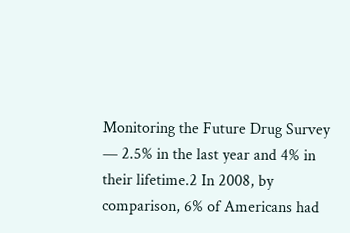Monitoring the Future Drug Survey — 2.5% in the last year and 4% in their lifetime.2 In 2008, by comparison, 6% of Americans had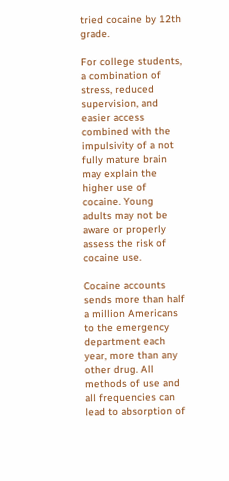tried cocaine by 12th grade.

For college students, a combination of stress, reduced supervision, and easier access combined with the impulsivity of a not fully mature brain may explain the higher use of cocaine. Young adults may not be aware or properly assess the risk of cocaine use.

Cocaine accounts sends more than half a million Americans to the emergency department each year, more than any other drug. All methods of use and all frequencies can lead to absorption of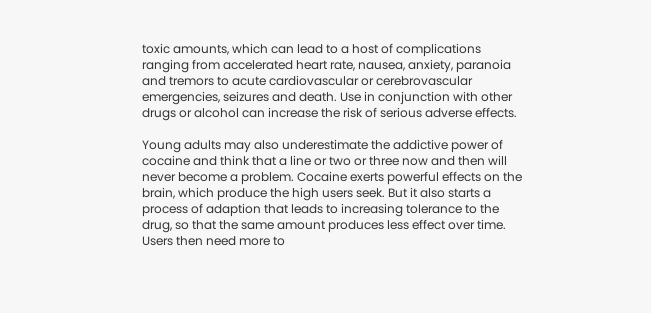toxic amounts, which can lead to a host of complications ranging from accelerated heart rate, nausea, anxiety, paranoia and tremors to acute cardiovascular or cerebrovascular emergencies, seizures and death. Use in conjunction with other drugs or alcohol can increase the risk of serious adverse effects.

Young adults may also underestimate the addictive power of cocaine and think that a line or two or three now and then will never become a problem. Cocaine exerts powerful effects on the brain, which produce the high users seek. But it also starts a process of adaption that leads to increasing tolerance to the drug, so that the same amount produces less effect over time. Users then need more to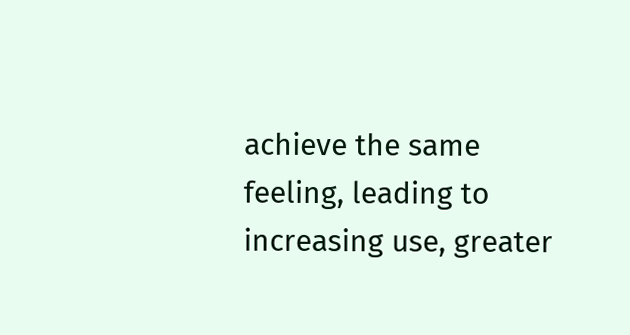achieve the same feeling, leading to increasing use, greater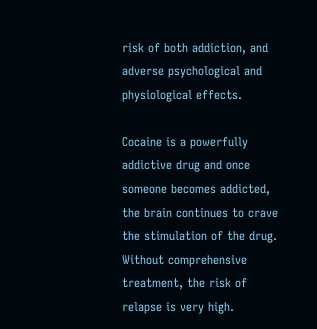risk of both addiction, and adverse psychological and physiological effects.

Cocaine is a powerfully addictive drug and once someone becomes addicted, the brain continues to crave the stimulation of the drug. Without comprehensive treatment, the risk of relapse is very high.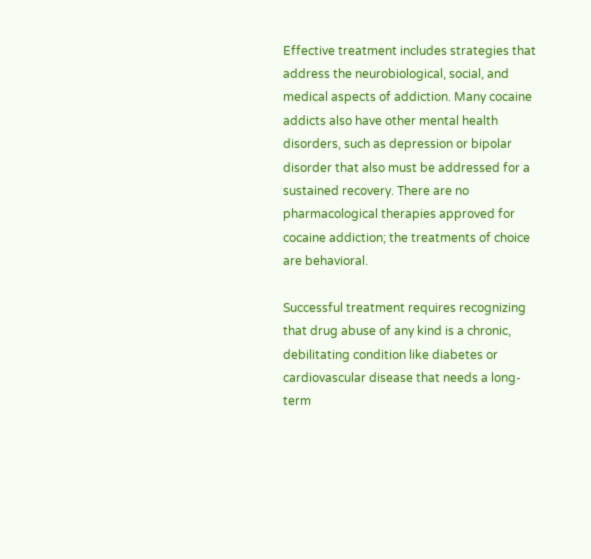Effective treatment includes strategies that address the neurobiological, social, and medical aspects of addiction. Many cocaine addicts also have other mental health disorders, such as depression or bipolar disorder that also must be addressed for a sustained recovery. There are no pharmacological therapies approved for cocaine addiction; the treatments of choice are behavioral.

Successful treatment requires recognizing that drug abuse of any kind is a chronic, debilitating condition like diabetes or cardiovascular disease that needs a long-term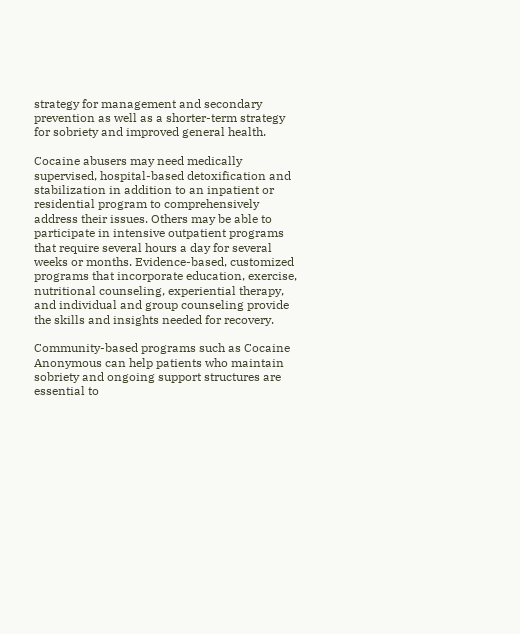strategy for management and secondary prevention as well as a shorter-term strategy for sobriety and improved general health.

Cocaine abusers may need medically supervised, hospital-based detoxification and stabilization in addition to an inpatient or residential program to comprehensively address their issues. Others may be able to participate in intensive outpatient programs that require several hours a day for several weeks or months. Evidence-based, customized programs that incorporate education, exercise, nutritional counseling, experiential therapy, and individual and group counseling provide the skills and insights needed for recovery.

Community-based programs such as Cocaine Anonymous can help patients who maintain sobriety and ongoing support structures are essential to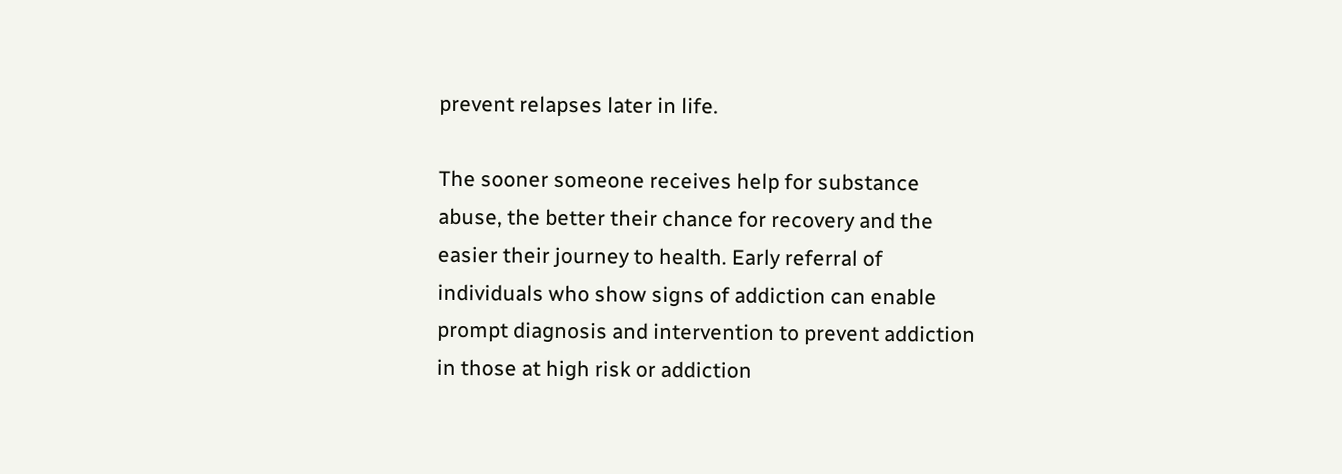prevent relapses later in life.

The sooner someone receives help for substance abuse, the better their chance for recovery and the easier their journey to health. Early referral of individuals who show signs of addiction can enable prompt diagnosis and intervention to prevent addiction in those at high risk or addiction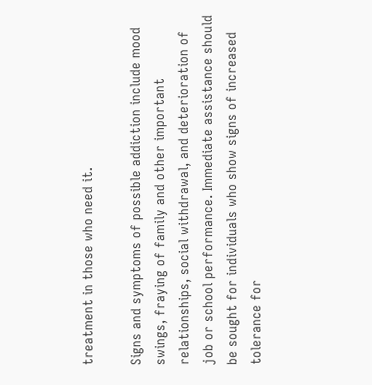treatment in those who need it.

Signs and symptoms of possible addiction include mood swings, fraying of family and other important relationships, social withdrawal, and deterioration of job or school performance. Immediate assistance should be sought for individuals who show signs of increased tolerance for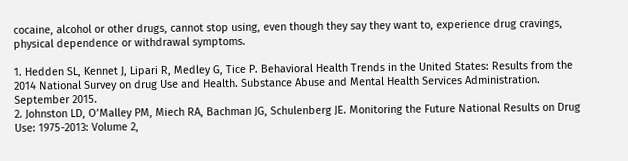cocaine, alcohol or other drugs, cannot stop using, even though they say they want to, experience drug cravings, physical dependence or withdrawal symptoms.

1. Hedden SL, Kennet J, Lipari R, Medley G, Tice P. Behavioral Health Trends in the United States: Results from the 2014 National Survey on drug Use and Health. Substance Abuse and Mental Health Services Administration. September 2015.
2. Johnston LD, O’Malley PM, Miech RA, Bachman JG, Schulenberg JE. Monitoring the Future National Results on Drug Use: 1975-2013: Volume 2,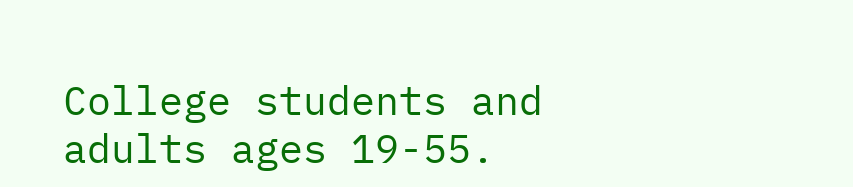College students and adults ages 19-55.